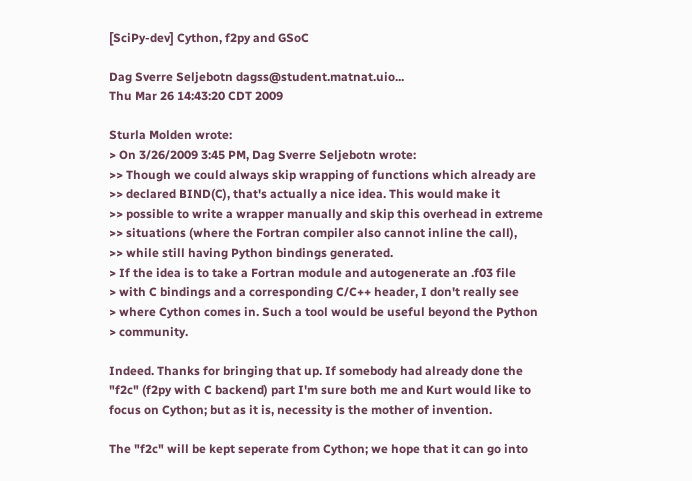[SciPy-dev] Cython, f2py and GSoC

Dag Sverre Seljebotn dagss@student.matnat.uio...
Thu Mar 26 14:43:20 CDT 2009

Sturla Molden wrote:
> On 3/26/2009 3:45 PM, Dag Sverre Seljebotn wrote:
>> Though we could always skip wrapping of functions which already are
>> declared BIND(C), that's actually a nice idea. This would make it
>> possible to write a wrapper manually and skip this overhead in extreme
>> situations (where the Fortran compiler also cannot inline the call),
>> while still having Python bindings generated.
> If the idea is to take a Fortran module and autogenerate an .f03 file
> with C bindings and a corresponding C/C++ header, I don't really see
> where Cython comes in. Such a tool would be useful beyond the Python
> community.

Indeed. Thanks for bringing that up. If somebody had already done the
"f2c" (f2py with C backend) part I'm sure both me and Kurt would like to
focus on Cython; but as it is, necessity is the mother of invention.

The "f2c" will be kept seperate from Cython; we hope that it can go into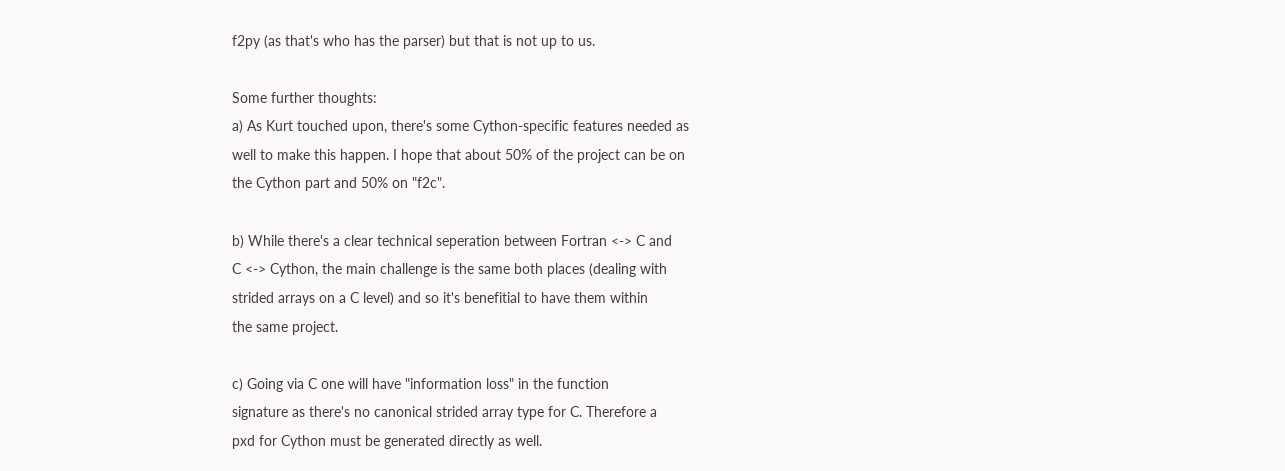f2py (as that's who has the parser) but that is not up to us.

Some further thoughts:
a) As Kurt touched upon, there's some Cython-specific features needed as
well to make this happen. I hope that about 50% of the project can be on
the Cython part and 50% on "f2c".

b) While there's a clear technical seperation between Fortran <-> C and
C <-> Cython, the main challenge is the same both places (dealing with
strided arrays on a C level) and so it's benefitial to have them within
the same project.

c) Going via C one will have "information loss" in the function
signature as there's no canonical strided array type for C. Therefore a
pxd for Cython must be generated directly as well.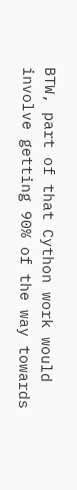BTW, part of that Cython work would involve getting 90% of the way towards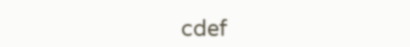cdef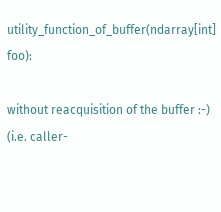utility_function_of_buffer(ndarray[int] foo):

without reacquisition of the buffer :-) (i.e. caller-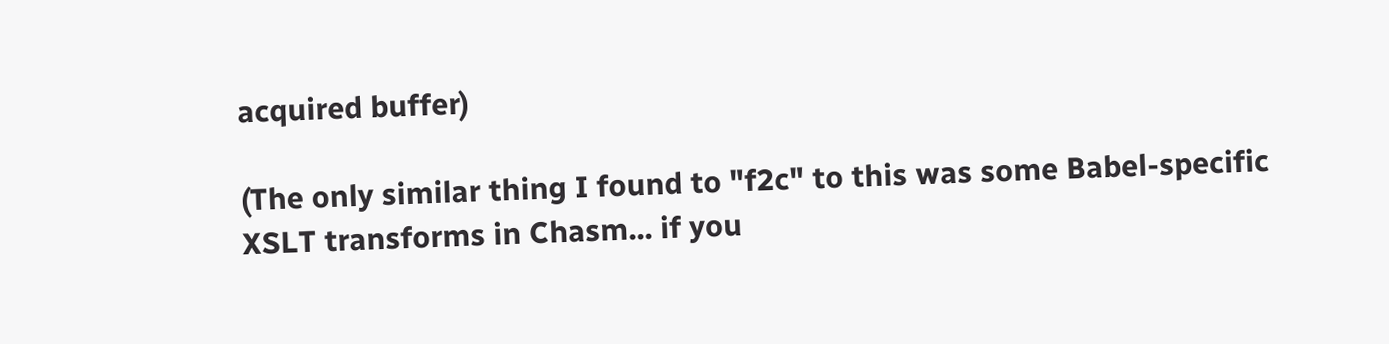acquired buffer)

(The only similar thing I found to "f2c" to this was some Babel-specific
XSLT transforms in Chasm... if you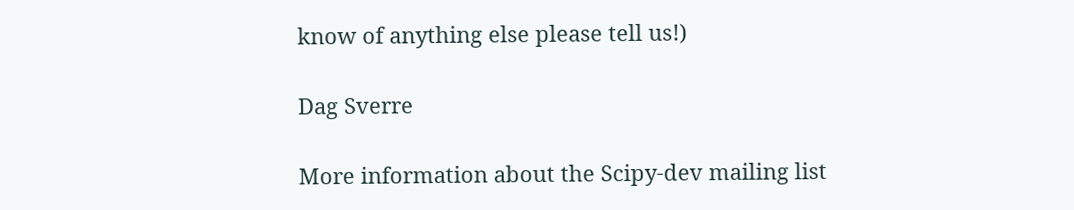know of anything else please tell us!)

Dag Sverre

More information about the Scipy-dev mailing list